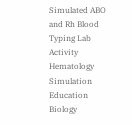Simulated ABO and Rh Blood Typing Lab Activity Hematology Simulation Education Biology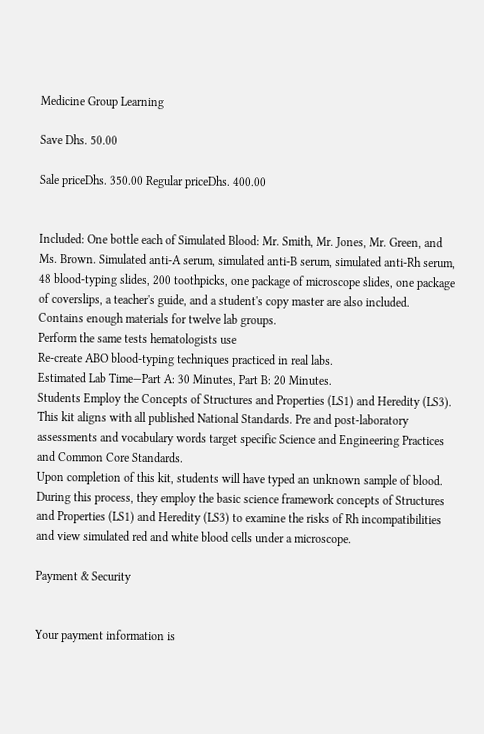Medicine Group Learning

Save Dhs. 50.00

Sale priceDhs. 350.00 Regular priceDhs. 400.00


Included: One bottle each of Simulated Blood: Mr. Smith, Mr. Jones, Mr. Green, and Ms. Brown. Simulated anti-A serum, simulated anti-B serum, simulated anti-Rh serum, 48 blood-typing slides, 200 toothpicks, one package of microscope slides, one package of coverslips, a teacher's guide, and a student's copy master are also included.
Contains enough materials for twelve lab groups.
Perform the same tests hematologists use
Re-create ABO blood-typing techniques practiced in real labs.
Estimated Lab Time—Part A: 30 Minutes, Part B: 20 Minutes.
Students Employ the Concepts of Structures and Properties (LS1) and Heredity (LS3).
This kit aligns with all published National Standards. Pre and post-laboratory assessments and vocabulary words target specific Science and Engineering Practices and Common Core Standards.
Upon completion of this kit, students will have typed an unknown sample of blood. During this process, they employ the basic science framework concepts of Structures and Properties (LS1) and Heredity (LS3) to examine the risks of Rh incompatibilities and view simulated red and white blood cells under a microscope.

Payment & Security


Your payment information is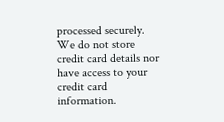processed securely. We do not store credit card details nor have access to your credit card information.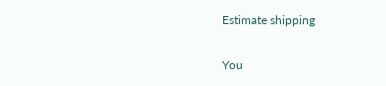Estimate shipping

You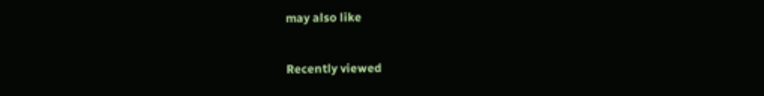may also like

Recently viewed